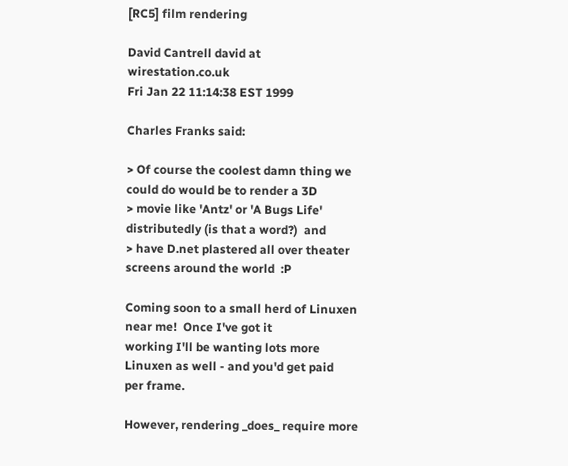[RC5] film rendering

David Cantrell david at wirestation.co.uk
Fri Jan 22 11:14:38 EST 1999

Charles Franks said:

> Of course the coolest damn thing we could do would be to render a 3D
> movie like 'Antz' or 'A Bugs Life' distributedly (is that a word?)  and
> have D.net plastered all over theater screens around the world  :P

Coming soon to a small herd of Linuxen near me!  Once I've got it
working I'll be wanting lots more Linuxen as well - and you'd get paid
per frame.

However, rendering _does_ require more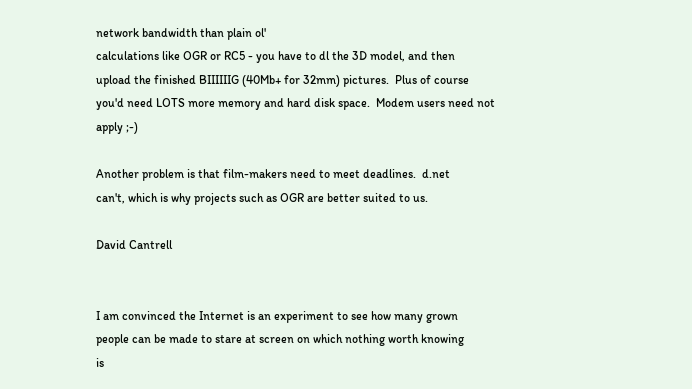network bandwidth than plain ol'
calculations like OGR or RC5 - you have to dl the 3D model, and then
upload the finished BIIIIIIG (40Mb+ for 32mm) pictures.  Plus of course
you'd need LOTS more memory and hard disk space.  Modem users need not
apply ;-)

Another problem is that film-makers need to meet deadlines.  d.net
can't, which is why projects such as OGR are better suited to us.

David Cantrell


I am convinced the Internet is an experiment to see how many grown
people can be made to stare at screen on which nothing worth knowing
is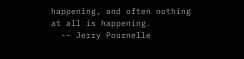happening, and often nothing at all is happening.
  -- Jerry Pournelle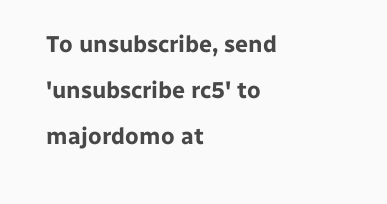To unsubscribe, send 'unsubscribe rc5' to majordomo at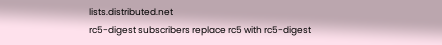lists.distributed.net
rc5-digest subscribers replace rc5 with rc5-digest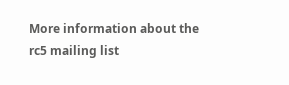More information about the rc5 mailing list